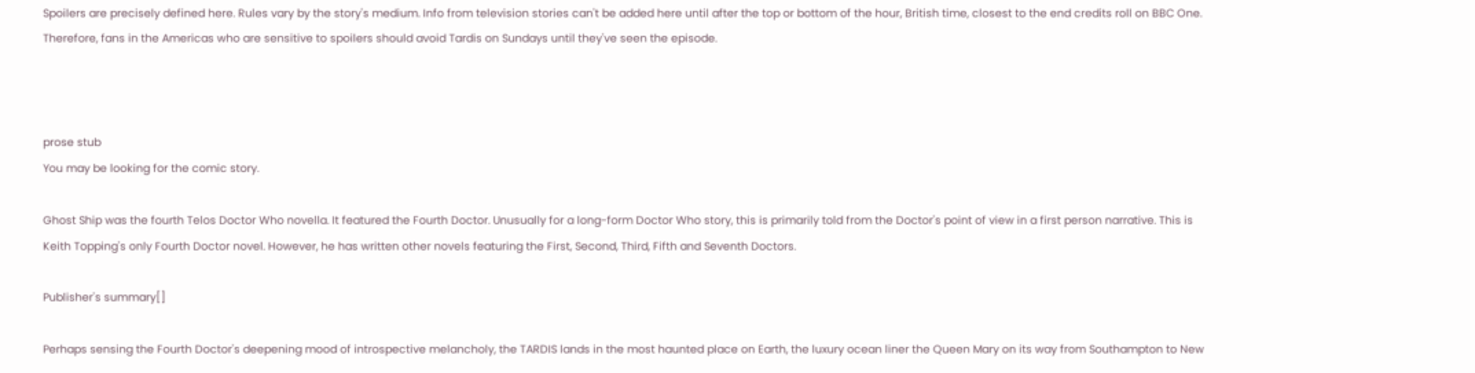Spoilers are precisely defined here. Rules vary by the story's medium. Info from television stories can't be added here until after the top or bottom of the hour, British time, closest to the end credits roll on BBC One. Therefore, fans in the Americas who are sensitive to spoilers should avoid Tardis on Sundays until they've seen the episode.



prose stub
You may be looking for the comic story.

Ghost Ship was the fourth Telos Doctor Who novella. It featured the Fourth Doctor. Unusually for a long-form Doctor Who story, this is primarily told from the Doctor's point of view in a first person narrative. This is Keith Topping's only Fourth Doctor novel. However, he has written other novels featuring the First, Second, Third, Fifth and Seventh Doctors.

Publisher's summary[]

Perhaps sensing the Fourth Doctor's deepening mood of introspective melancholy, the TARDIS lands in the most haunted place on Earth, the luxury ocean liner the Queen Mary on its way from Southampton to New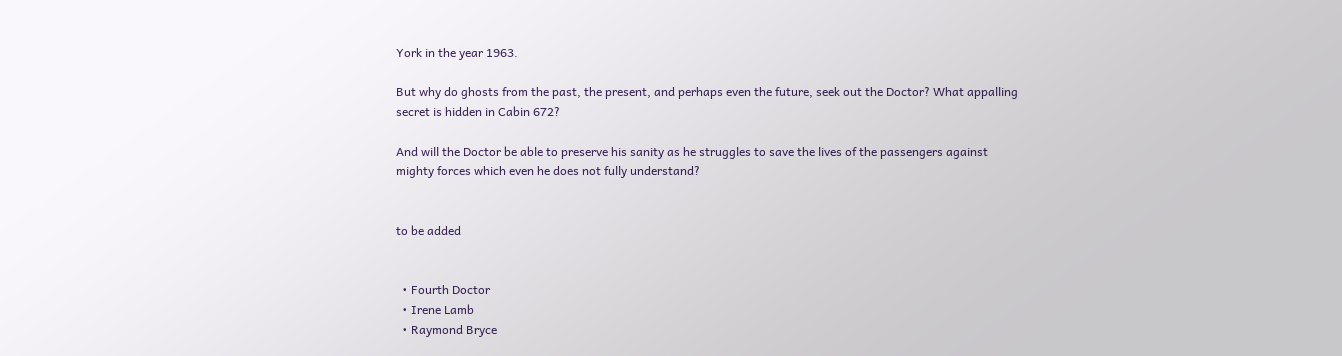York in the year 1963.

But why do ghosts from the past, the present, and perhaps even the future, seek out the Doctor? What appalling secret is hidden in Cabin 672?

And will the Doctor be able to preserve his sanity as he struggles to save the lives of the passengers against mighty forces which even he does not fully understand?


to be added


  • Fourth Doctor
  • Irene Lamb
  • Raymond Bryce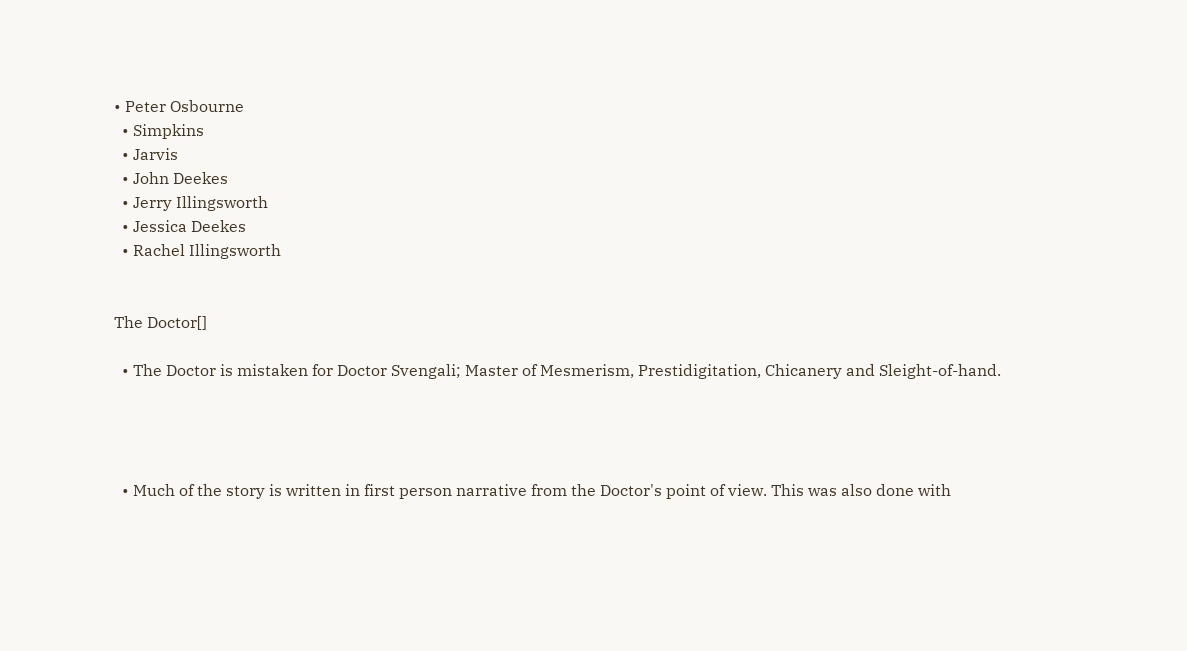• Peter Osbourne
  • Simpkins
  • Jarvis
  • John Deekes
  • Jerry Illingsworth
  • Jessica Deekes
  • Rachel Illingsworth


The Doctor[]

  • The Doctor is mistaken for Doctor Svengali; Master of Mesmerism, Prestidigitation, Chicanery and Sleight-of-hand.




  • Much of the story is written in first person narrative from the Doctor's point of view. This was also done with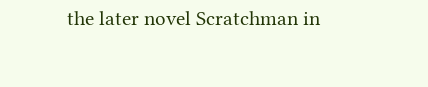the later novel Scratchman in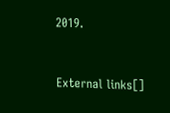2019.


External links[]